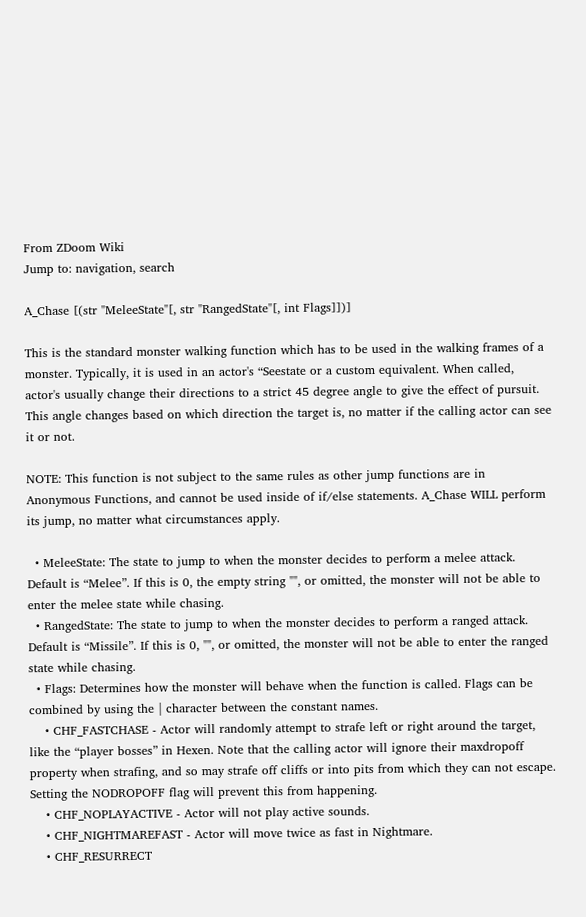From ZDoom Wiki
Jump to: navigation, search

A_Chase [(str "MeleeState"[, str "RangedState"[, int Flags]])]

This is the standard monster walking function which has to be used in the walking frames of a monster. Typically, it is used in an actor's “Seestate or a custom equivalent. When called, actor's usually change their directions to a strict 45 degree angle to give the effect of pursuit. This angle changes based on which direction the target is, no matter if the calling actor can see it or not.

NOTE: This function is not subject to the same rules as other jump functions are in Anonymous Functions, and cannot be used inside of if/else statements. A_Chase WILL perform its jump, no matter what circumstances apply.

  • MeleeState: The state to jump to when the monster decides to perform a melee attack. Default is “Melee”. If this is 0, the empty string "", or omitted, the monster will not be able to enter the melee state while chasing.
  • RangedState: The state to jump to when the monster decides to perform a ranged attack. Default is “Missile”. If this is 0, "", or omitted, the monster will not be able to enter the ranged state while chasing.
  • Flags: Determines how the monster will behave when the function is called. Flags can be combined by using the | character between the constant names.
    • CHF_FASTCHASE - Actor will randomly attempt to strafe left or right around the target, like the “player bosses” in Hexen. Note that the calling actor will ignore their maxdropoff property when strafing, and so may strafe off cliffs or into pits from which they can not escape. Setting the NODROPOFF flag will prevent this from happening.
    • CHF_NOPLAYACTIVE - Actor will not play active sounds.
    • CHF_NIGHTMAREFAST - Actor will move twice as fast in Nightmare.
    • CHF_RESURRECT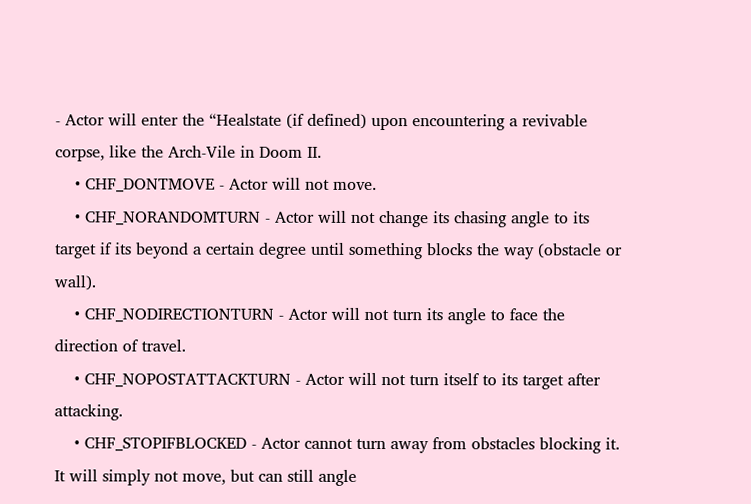- Actor will enter the “Healstate (if defined) upon encountering a revivable corpse, like the Arch-Vile in Doom II.
    • CHF_DONTMOVE - Actor will not move.
    • CHF_NORANDOMTURN - Actor will not change its chasing angle to its target if its beyond a certain degree until something blocks the way (obstacle or wall).
    • CHF_NODIRECTIONTURN - Actor will not turn its angle to face the direction of travel.
    • CHF_NOPOSTATTACKTURN - Actor will not turn itself to its target after attacking.
    • CHF_STOPIFBLOCKED - Actor cannot turn away from obstacles blocking it. It will simply not move, but can still angle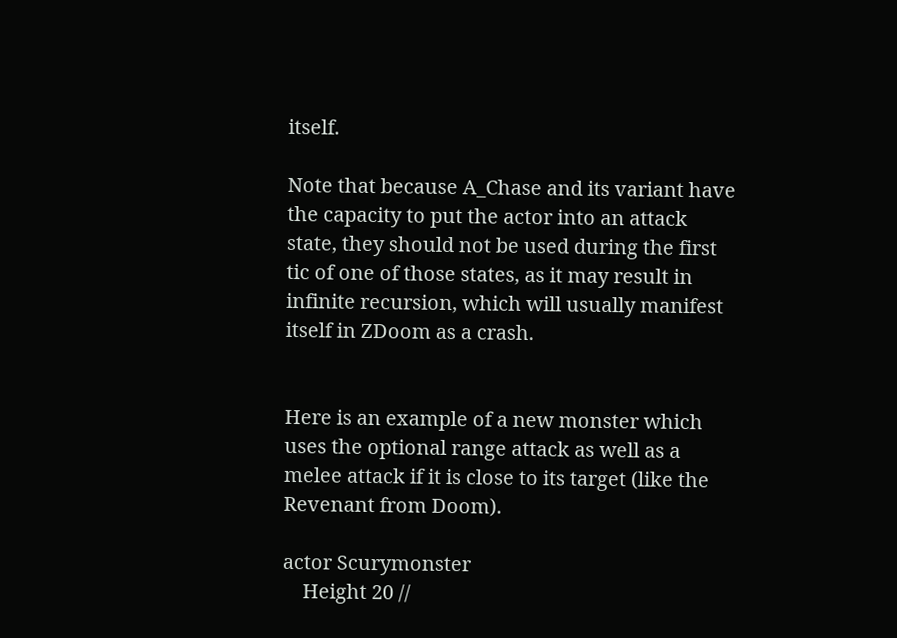itself.

Note that because A_Chase and its variant have the capacity to put the actor into an attack state, they should not be used during the first tic of one of those states, as it may result in infinite recursion, which will usually manifest itself in ZDoom as a crash.


Here is an example of a new monster which uses the optional range attack as well as a melee attack if it is close to its target (like the Revenant from Doom).

actor Scurymonster
    Height 20 //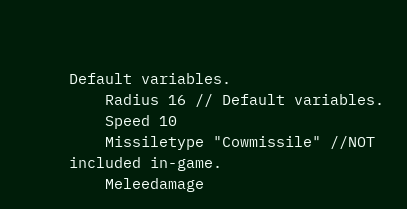Default variables.
    Radius 16 // Default variables.
    Speed 10
    Missiletype "Cowmissile" //NOT included in-game.
    Meleedamage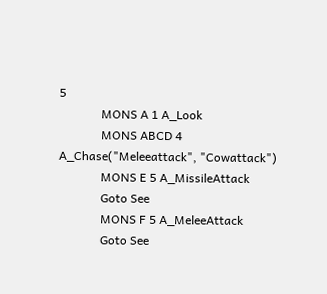5
              MONS A 1 A_Look
              MONS ABCD 4 A_Chase("Meleeattack", "Cowattack")
              MONS E 5 A_MissileAttack
              Goto See
              MONS F 5 A_MeleeAttack
              Goto See